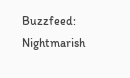Buzzfeed: Nightmarish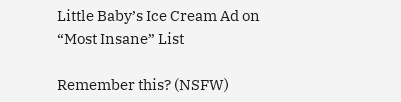Little Baby’s Ice Cream Ad on “Most Insane” List

Remember this? (NSFW)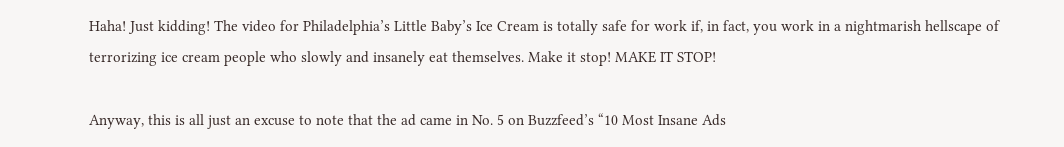Haha! Just kidding! The video for Philadelphia’s Little Baby’s Ice Cream is totally safe for work if, in fact, you work in a nightmarish hellscape of terrorizing ice cream people who slowly and insanely eat themselves. Make it stop! MAKE IT STOP!

Anyway, this is all just an excuse to note that the ad came in No. 5 on Buzzfeed’s “10 Most Insane Ads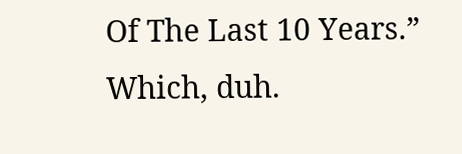Of The Last 10 Years.” Which, duh.